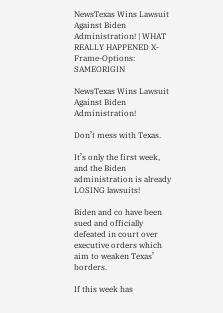NewsTexas Wins Lawsuit Against Biden Administration! | WHAT REALLY HAPPENED X-Frame-Options: SAMEORIGIN

NewsTexas Wins Lawsuit Against Biden Administration!

Don’t mess with Texas.

It’s only the first week, and the Biden administration is already LOSING lawsuits!

Biden and co have been sued and officially defeated in court over executive orders which aim to weaken Texas’ borders.

If this week has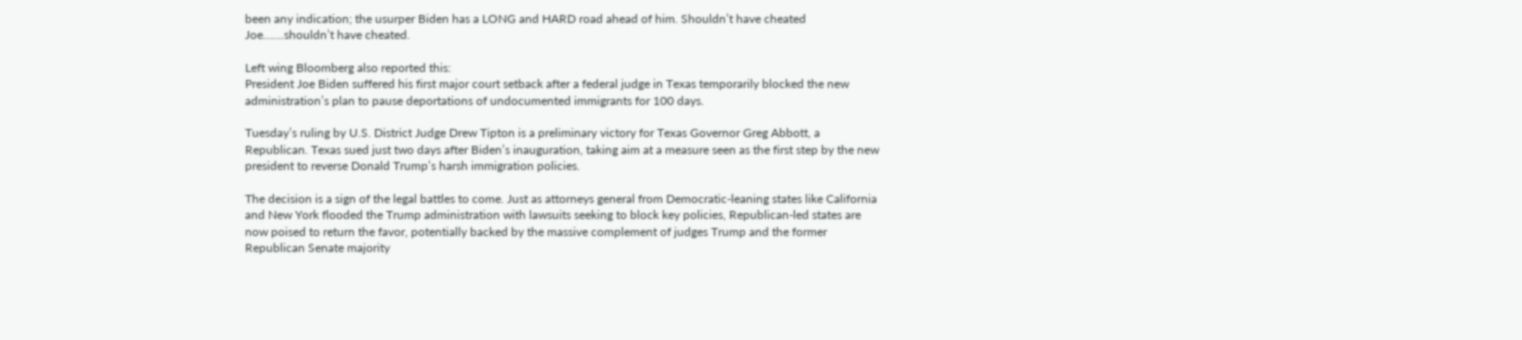been any indication; the usurper Biden has a LONG and HARD road ahead of him. Shouldn’t have cheated Joe…….shouldn’t have cheated.

Left wing Bloomberg also reported this:
President Joe Biden suffered his first major court setback after a federal judge in Texas temporarily blocked the new administration’s plan to pause deportations of undocumented immigrants for 100 days.

Tuesday’s ruling by U.S. District Judge Drew Tipton is a preliminary victory for Texas Governor Greg Abbott, a Republican. Texas sued just two days after Biden’s inauguration, taking aim at a measure seen as the first step by the new president to reverse Donald Trump’s harsh immigration policies.

The decision is a sign of the legal battles to come. Just as attorneys general from Democratic-leaning states like California and New York flooded the Trump administration with lawsuits seeking to block key policies, Republican-led states are now poised to return the favor, potentially backed by the massive complement of judges Trump and the former Republican Senate majority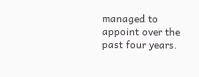managed to appoint over the past four years.